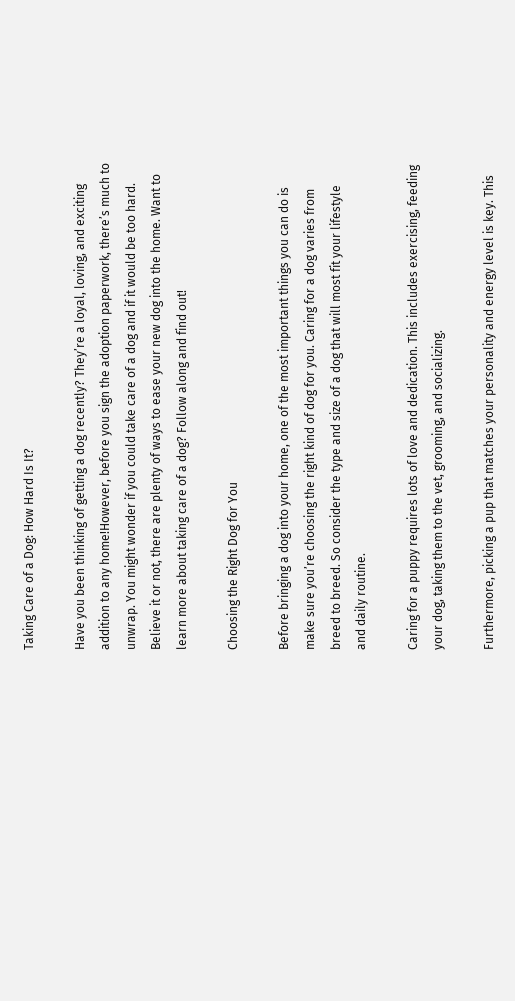Taking Care of a Dog: How Hard Is It?

Have you been thinking of getting a dog recently? They’re a loyal, loving, and exciting addition to any home!However, before you sign the adoption paperwork, there’s much to unwrap. You might wonder if you could take care of a dog and if it would be too hard. Believe it or not, there are plenty of ways to ease your new dog into the home. Want to learn more about taking care of a dog? Follow along and find out!

Choosing the Right Dog for You

Before bringing a dog into your home, one of the most important things you can do is make sure you’re choosing the right kind of dog for you. Caring for a dog varies from breed to breed. So consider the type and size of a dog that will most fit your lifestyle and daily routine.

Caring for a puppy requires lots of love and dedication. This includes exercising, feeding your dog, taking them to the vet, grooming, and socializing.

Furthermore, picking a pup that matches your personality and energy level is key. This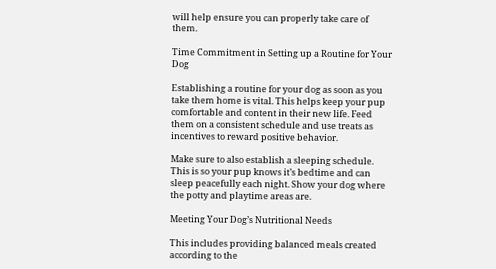will help ensure you can properly take care of them.

Time Commitment in Setting up a Routine for Your Dog

Establishing a routine for your dog as soon as you take them home is vital. This helps keep your pup comfortable and content in their new life. Feed them on a consistent schedule and use treats as incentives to reward positive behavior.

Make sure to also establish a sleeping schedule. This is so your pup knows it’s bedtime and can sleep peacefully each night. Show your dog where the potty and playtime areas are.

Meeting Your Dog’s Nutritional Needs

This includes providing balanced meals created according to the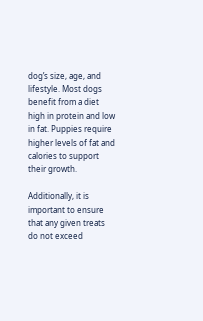dog’s size, age, and lifestyle. Most dogs benefit from a diet high in protein and low in fat. Puppies require higher levels of fat and calories to support their growth.

Additionally, it is important to ensure that any given treats do not exceed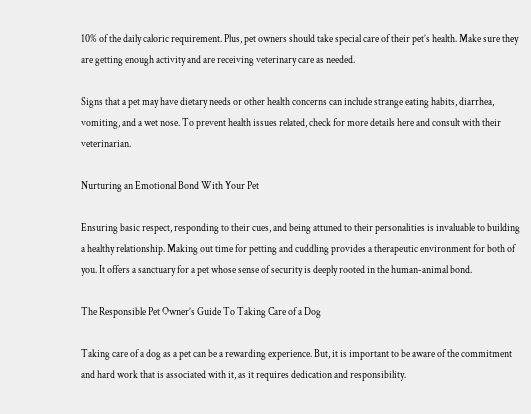10% of the daily caloric requirement. Plus, pet owners should take special care of their pet’s health. Make sure they are getting enough activity and are receiving veterinary care as needed.

Signs that a pet may have dietary needs or other health concerns can include strange eating habits, diarrhea, vomiting, and a wet nose. To prevent health issues related, check for more details here and consult with their veterinarian.

Nurturing an Emotional Bond With Your Pet

Ensuring basic respect, responding to their cues, and being attuned to their personalities is invaluable to building a healthy relationship. Making out time for petting and cuddling provides a therapeutic environment for both of you. It offers a sanctuary for a pet whose sense of security is deeply rooted in the human-animal bond.

The Responsible Pet Owner’s Guide To Taking Care of a Dog

Taking care of a dog as a pet can be a rewarding experience. But, it is important to be aware of the commitment and hard work that is associated with it, as it requires dedication and responsibility.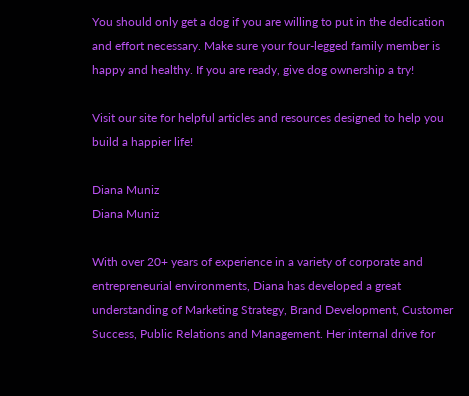You should only get a dog if you are willing to put in the dedication and effort necessary. Make sure your four-legged family member is happy and healthy. If you are ready, give dog ownership a try!

Visit our site for helpful articles and resources designed to help you build a happier life!

Diana Muniz
Diana Muniz

With over 20+ years of experience in a variety of corporate and entrepreneurial environments, Diana has developed a great understanding of Marketing Strategy, Brand Development, Customer Success, Public Relations and Management. Her internal drive for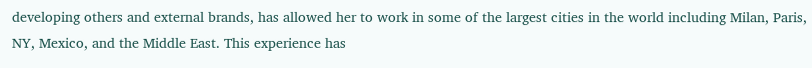developing others and external brands, has allowed her to work in some of the largest cities in the world including Milan, Paris, NY, Mexico, and the Middle East. This experience has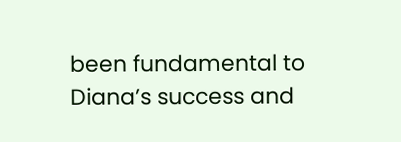been fundamental to Diana’s success and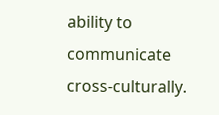ability to communicate cross-culturally.